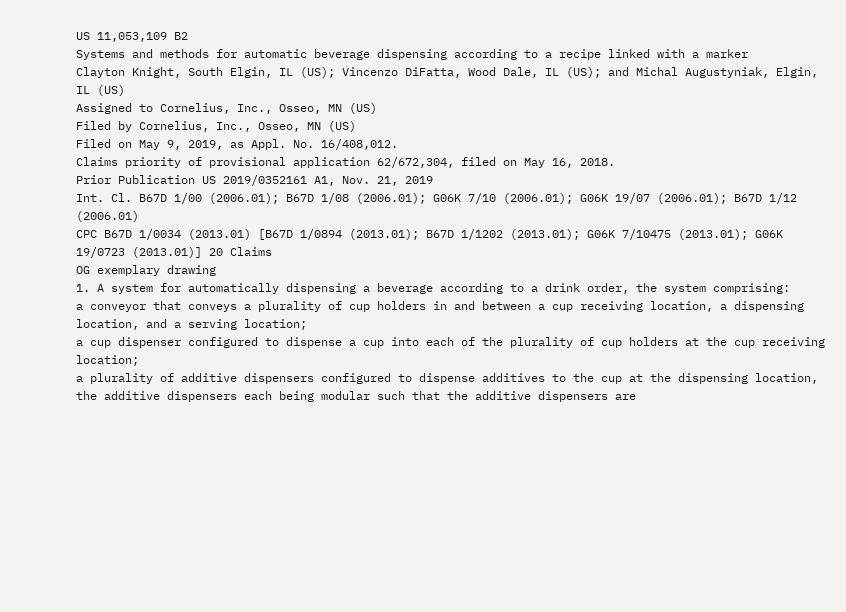US 11,053,109 B2
Systems and methods for automatic beverage dispensing according to a recipe linked with a marker
Clayton Knight, South Elgin, IL (US); Vincenzo DiFatta, Wood Dale, IL (US); and Michal Augustyniak, Elgin, IL (US)
Assigned to Cornelius, Inc., Osseo, MN (US)
Filed by Cornelius, Inc., Osseo, MN (US)
Filed on May 9, 2019, as Appl. No. 16/408,012.
Claims priority of provisional application 62/672,304, filed on May 16, 2018.
Prior Publication US 2019/0352161 A1, Nov. 21, 2019
Int. Cl. B67D 1/00 (2006.01); B67D 1/08 (2006.01); G06K 7/10 (2006.01); G06K 19/07 (2006.01); B67D 1/12 (2006.01)
CPC B67D 1/0034 (2013.01) [B67D 1/0894 (2013.01); B67D 1/1202 (2013.01); G06K 7/10475 (2013.01); G06K 19/0723 (2013.01)] 20 Claims
OG exemplary drawing
1. A system for automatically dispensing a beverage according to a drink order, the system comprising:
a conveyor that conveys a plurality of cup holders in and between a cup receiving location, a dispensing location, and a serving location;
a cup dispenser configured to dispense a cup into each of the plurality of cup holders at the cup receiving location;
a plurality of additive dispensers configured to dispense additives to the cup at the dispensing location, the additive dispensers each being modular such that the additive dispensers are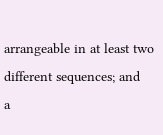arrangeable in at least two different sequences; and
a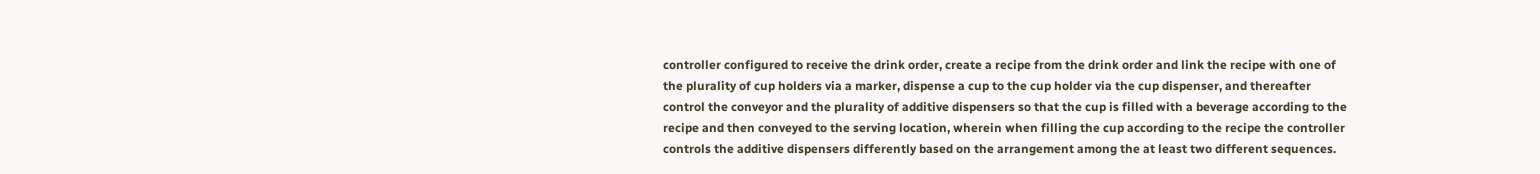controller configured to receive the drink order, create a recipe from the drink order and link the recipe with one of the plurality of cup holders via a marker, dispense a cup to the cup holder via the cup dispenser, and thereafter control the conveyor and the plurality of additive dispensers so that the cup is filled with a beverage according to the recipe and then conveyed to the serving location, wherein when filling the cup according to the recipe the controller controls the additive dispensers differently based on the arrangement among the at least two different sequences.